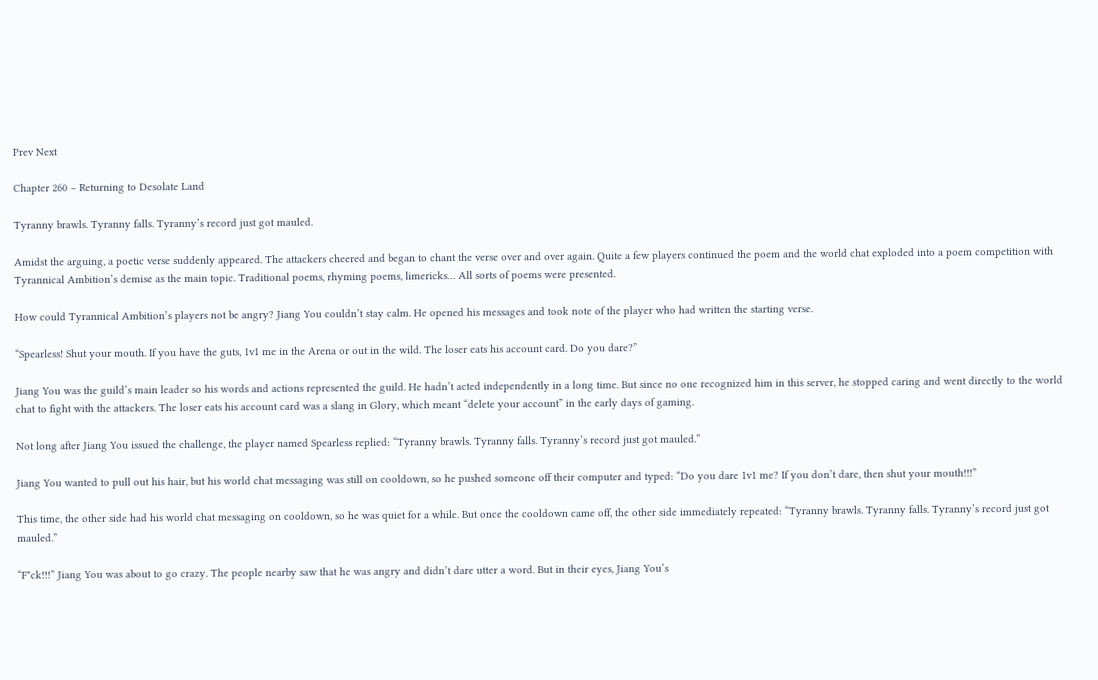Prev Next

Chapter 260 – Returning to Desolate Land

Tyranny brawls. Tyranny falls. Tyranny’s record just got mauled.

Amidst the arguing, a poetic verse suddenly appeared. The attackers cheered and began to chant the verse over and over again. Quite a few players continued the poem and the world chat exploded into a poem competition with Tyrannical Ambition’s demise as the main topic. Traditional poems, rhyming poems, limericks… All sorts of poems were presented.

How could Tyrannical Ambition’s players not be angry? Jiang You couldn’t stay calm. He opened his messages and took note of the player who had written the starting verse.

“Spearless! Shut your mouth. If you have the guts, 1v1 me in the Arena or out in the wild. The loser eats his account card. Do you dare?”

Jiang You was the guild’s main leader so his words and actions represented the guild. He hadn’t acted independently in a long time. But since no one recognized him in this server, he stopped caring and went directly to the world chat to fight with the attackers. The loser eats his account card was a slang in Glory, which meant “delete your account” in the early days of gaming.

Not long after Jiang You issued the challenge, the player named Spearless replied: “Tyranny brawls. Tyranny falls. Tyranny’s record just got mauled.”

Jiang You wanted to pull out his hair, but his world chat messaging was still on cooldown, so he pushed someone off their computer and typed: “Do you dare 1v1 me? If you don’t dare, then shut your mouth!!!”

This time, the other side had his world chat messaging on cooldown, so he was quiet for a while. But once the cooldown came off, the other side immediately repeated: “Tyranny brawls. Tyranny falls. Tyranny’s record just got mauled.”

“F*ck!!!” Jiang You was about to go crazy. The people nearby saw that he was angry and didn’t dare utter a word. But in their eyes, Jiang You’s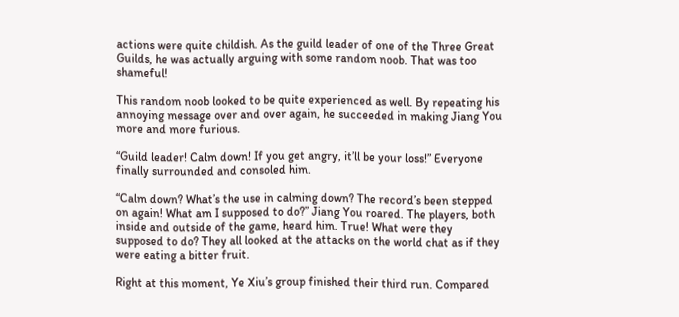actions were quite childish. As the guild leader of one of the Three Great Guilds, he was actually arguing with some random noob. That was too shameful!

This random noob looked to be quite experienced as well. By repeating his annoying message over and over again, he succeeded in making Jiang You more and more furious.

“Guild leader! Calm down! If you get angry, it’ll be your loss!” Everyone finally surrounded and consoled him.

“Calm down? What’s the use in calming down? The record’s been stepped on again! What am I supposed to do?” Jiang You roared. The players, both inside and outside of the game, heard him. True! What were they supposed to do? They all looked at the attacks on the world chat as if they were eating a bitter fruit.

Right at this moment, Ye Xiu’s group finished their third run. Compared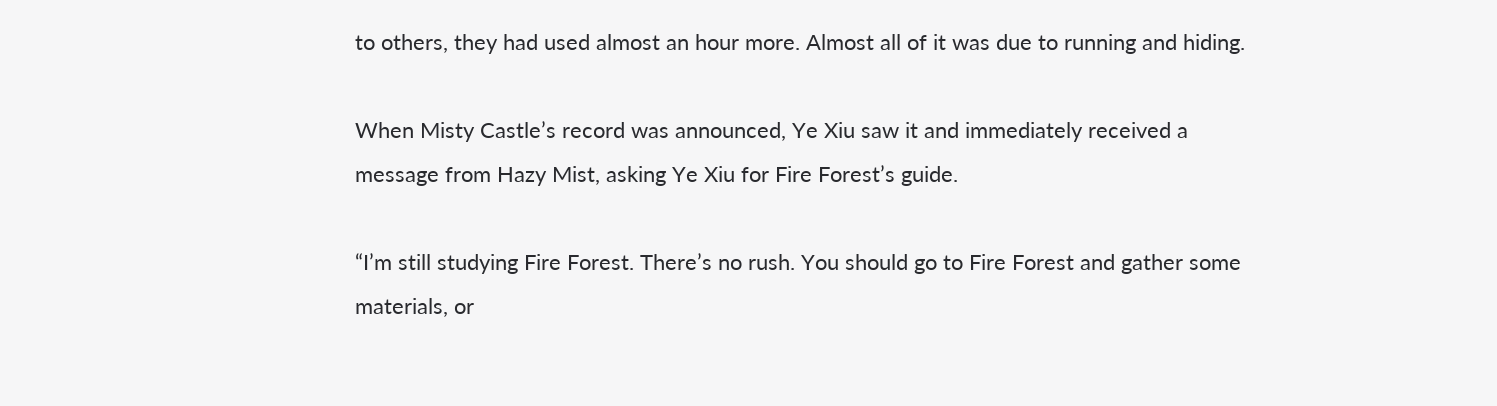to others, they had used almost an hour more. Almost all of it was due to running and hiding.

When Misty Castle’s record was announced, Ye Xiu saw it and immediately received a message from Hazy Mist, asking Ye Xiu for Fire Forest’s guide.

“I’m still studying Fire Forest. There’s no rush. You should go to Fire Forest and gather some materials, or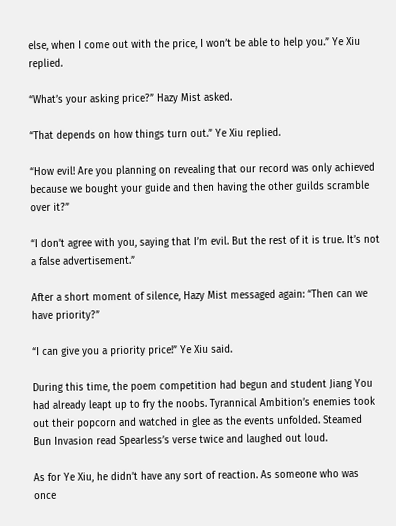else, when I come out with the price, I won’t be able to help you.” Ye Xiu replied.

“What’s your asking price?” Hazy Mist asked.

“That depends on how things turn out.” Ye Xiu replied.

“How evil! Are you planning on revealing that our record was only achieved because we bought your guide and then having the other guilds scramble over it?”

“I don’t agree with you, saying that I’m evil. But the rest of it is true. It’s not a false advertisement.”

After a short moment of silence, Hazy Mist messaged again: “Then can we have priority?”

“I can give you a priority price!” Ye Xiu said.

During this time, the poem competition had begun and student Jiang You had already leapt up to fry the noobs. Tyrannical Ambition’s enemies took out their popcorn and watched in glee as the events unfolded. Steamed Bun Invasion read Spearless’s verse twice and laughed out loud.

As for Ye Xiu, he didn’t have any sort of reaction. As someone who was once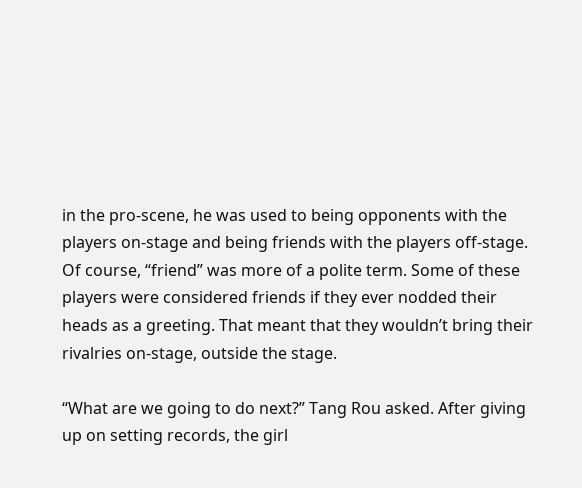in the pro-scene, he was used to being opponents with the players on-stage and being friends with the players off-stage. Of course, “friend” was more of a polite term. Some of these players were considered friends if they ever nodded their heads as a greeting. That meant that they wouldn’t bring their rivalries on-stage, outside the stage.

“What are we going to do next?” Tang Rou asked. After giving up on setting records, the girl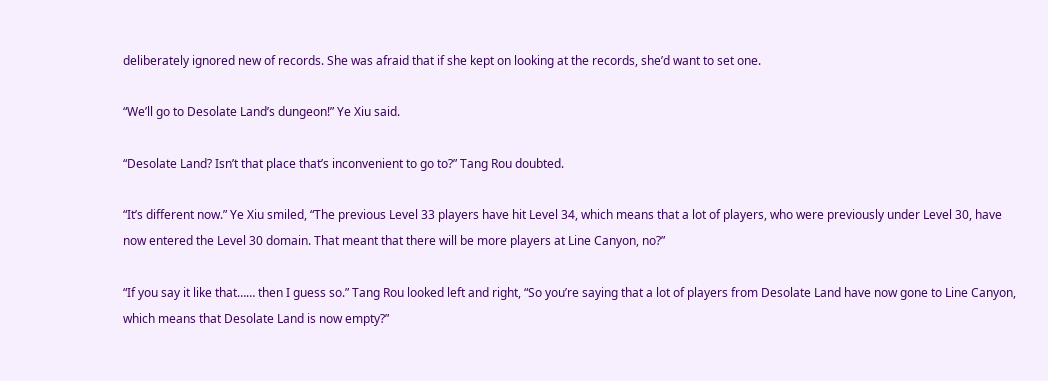deliberately ignored new of records. She was afraid that if she kept on looking at the records, she’d want to set one.

“We’ll go to Desolate Land’s dungeon!” Ye Xiu said.

“Desolate Land? Isn’t that place that’s inconvenient to go to?” Tang Rou doubted.

“It’s different now.” Ye Xiu smiled, “The previous Level 33 players have hit Level 34, which means that a lot of players, who were previously under Level 30, have now entered the Level 30 domain. That meant that there will be more players at Line Canyon, no?”

“If you say it like that…… then I guess so.” Tang Rou looked left and right, “So you’re saying that a lot of players from Desolate Land have now gone to Line Canyon, which means that Desolate Land is now empty?”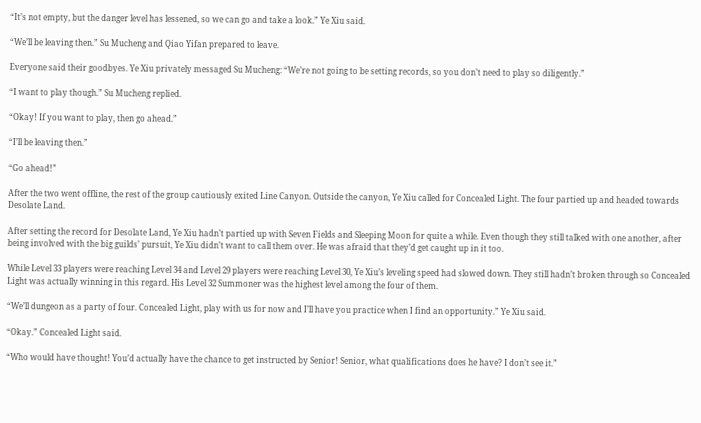“It’s not empty, but the danger level has lessened, so we can go and take a look.” Ye Xiu said.

“We’ll be leaving then.” Su Mucheng and Qiao Yifan prepared to leave.

Everyone said their goodbyes. Ye Xiu privately messaged Su Mucheng: “We’re not going to be setting records, so you don’t need to play so diligently.”

“I want to play though.” Su Mucheng replied.

“Okay! If you want to play, then go ahead.”

“I’ll be leaving then.”

“Go ahead!”

After the two went offline, the rest of the group cautiously exited Line Canyon. Outside the canyon, Ye Xiu called for Concealed Light. The four partied up and headed towards Desolate Land.

After setting the record for Desolate Land, Ye Xiu hadn’t partied up with Seven Fields and Sleeping Moon for quite a while. Even though they still talked with one another, after being involved with the big guilds’ pursuit, Ye Xiu didn’t want to call them over. He was afraid that they’d get caught up in it too.

While Level 33 players were reaching Level 34 and Level 29 players were reaching Level 30, Ye Xiu’s leveling speed had slowed down. They still hadn’t broken through so Concealed Light was actually winning in this regard. His Level 32 Summoner was the highest level among the four of them.

“We’ll dungeon as a party of four. Concealed Light, play with us for now and I’ll have you practice when I find an opportunity.” Ye Xiu said.

“Okay.” Concealed Light said.

“Who would have thought! You’d actually have the chance to get instructed by Senior! Senior, what qualifications does he have? I don’t see it.”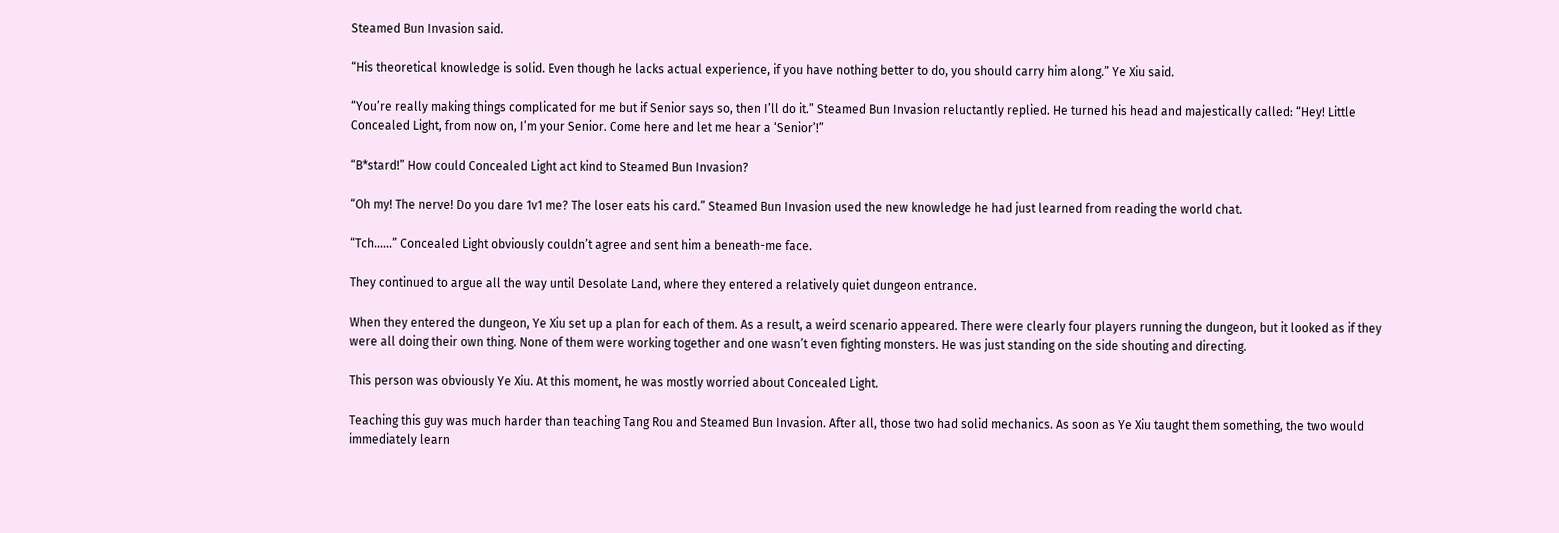Steamed Bun Invasion said.

“His theoretical knowledge is solid. Even though he lacks actual experience, if you have nothing better to do, you should carry him along.” Ye Xiu said.

“You’re really making things complicated for me but if Senior says so, then I’ll do it.” Steamed Bun Invasion reluctantly replied. He turned his head and majestically called: “Hey! Little Concealed Light, from now on, I’m your Senior. Come here and let me hear a ‘Senior’!”

“B*stard!” How could Concealed Light act kind to Steamed Bun Invasion?

“Oh my! The nerve! Do you dare 1v1 me? The loser eats his card.” Steamed Bun Invasion used the new knowledge he had just learned from reading the world chat.

“Tch……” Concealed Light obviously couldn’t agree and sent him a beneath-me face.

They continued to argue all the way until Desolate Land, where they entered a relatively quiet dungeon entrance.

When they entered the dungeon, Ye Xiu set up a plan for each of them. As a result, a weird scenario appeared. There were clearly four players running the dungeon, but it looked as if they were all doing their own thing. None of them were working together and one wasn’t even fighting monsters. He was just standing on the side shouting and directing.

This person was obviously Ye Xiu. At this moment, he was mostly worried about Concealed Light.

Teaching this guy was much harder than teaching Tang Rou and Steamed Bun Invasion. After all, those two had solid mechanics. As soon as Ye Xiu taught them something, the two would immediately learn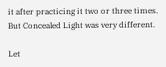it after practicing it two or three times. But Concealed Light was very different.

Let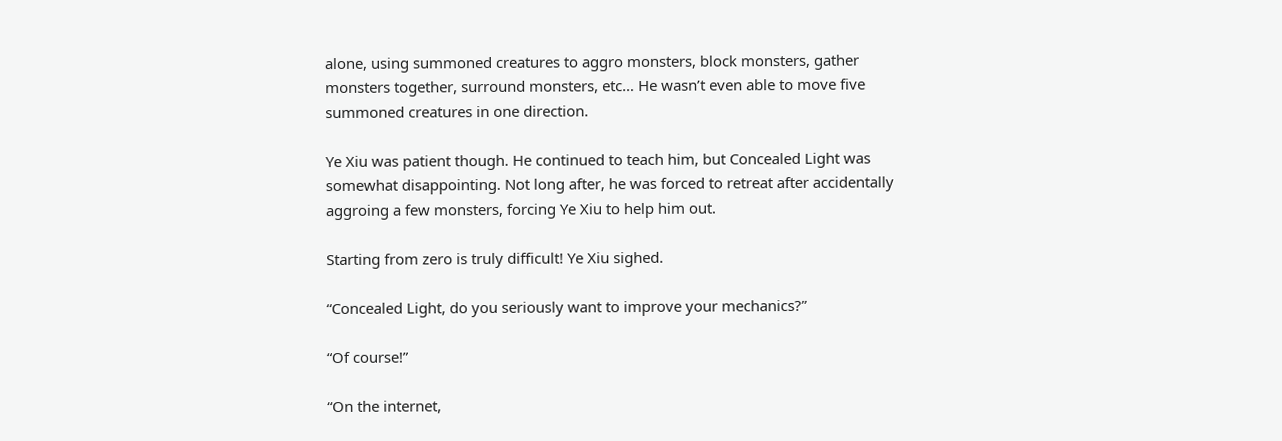alone, using summoned creatures to aggro monsters, block monsters, gather monsters together, surround monsters, etc… He wasn’t even able to move five summoned creatures in one direction.

Ye Xiu was patient though. He continued to teach him, but Concealed Light was somewhat disappointing. Not long after, he was forced to retreat after accidentally aggroing a few monsters, forcing Ye Xiu to help him out.

Starting from zero is truly difficult! Ye Xiu sighed.

“Concealed Light, do you seriously want to improve your mechanics?”

“Of course!”

“On the internet,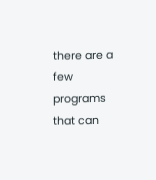there are a few programs that can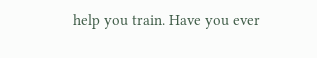help you train. Have you ever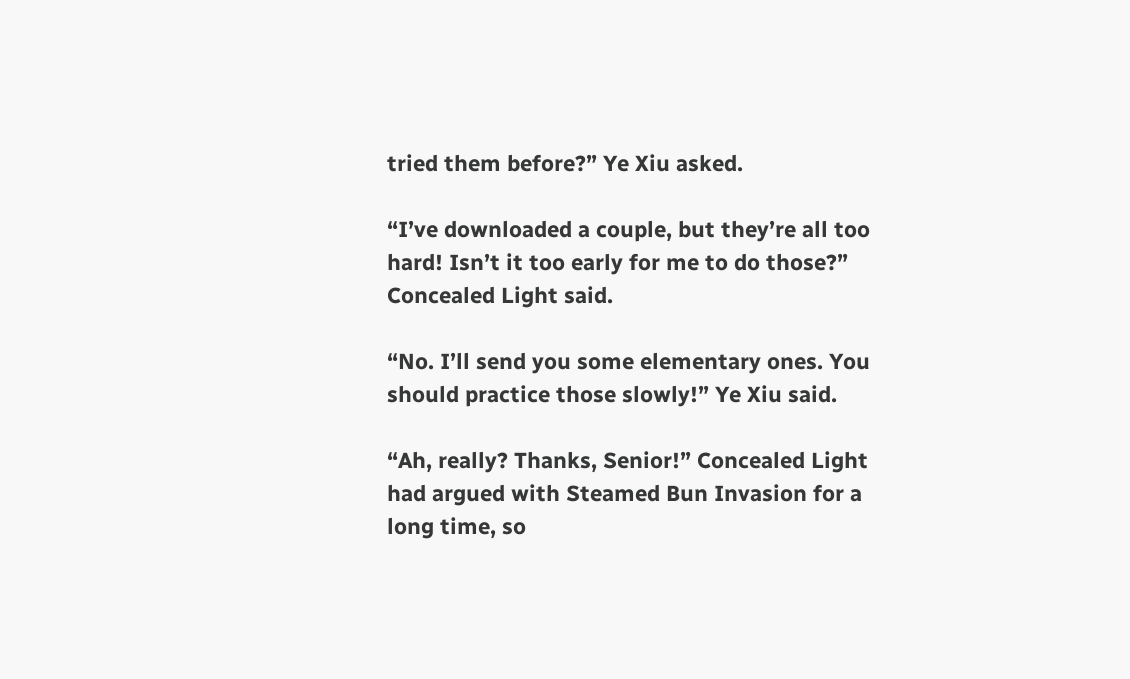tried them before?” Ye Xiu asked.

“I’ve downloaded a couple, but they’re all too hard! Isn’t it too early for me to do those?” Concealed Light said.

“No. I’ll send you some elementary ones. You should practice those slowly!” Ye Xiu said.

“Ah, really? Thanks, Senior!” Concealed Light had argued with Steamed Bun Invasion for a long time, so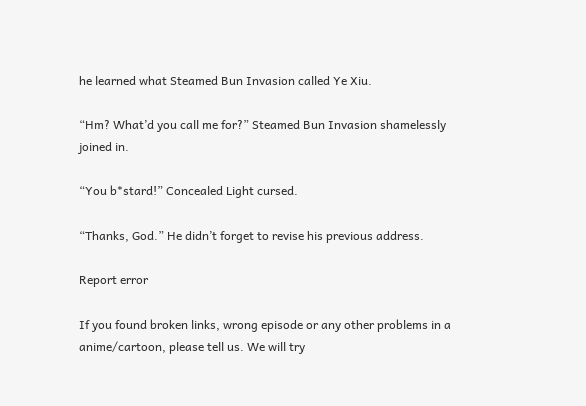he learned what Steamed Bun Invasion called Ye Xiu.

“Hm? What’d you call me for?” Steamed Bun Invasion shamelessly joined in.

“You b*stard!” Concealed Light cursed.

“Thanks, God.” He didn’t forget to revise his previous address.

Report error

If you found broken links, wrong episode or any other problems in a anime/cartoon, please tell us. We will try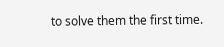to solve them the first time.